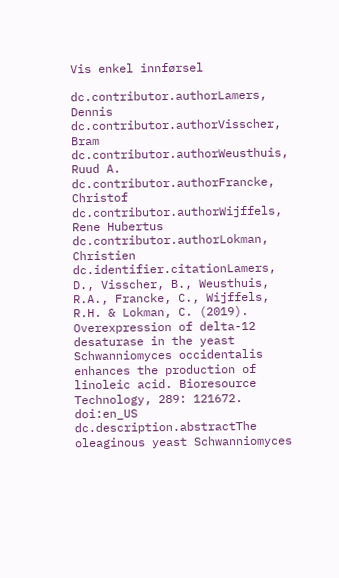Vis enkel innførsel

dc.contributor.authorLamers, Dennis
dc.contributor.authorVisscher, Bram
dc.contributor.authorWeusthuis, Ruud A.
dc.contributor.authorFrancke, Christof
dc.contributor.authorWijffels, Rene Hubertus
dc.contributor.authorLokman, Christien
dc.identifier.citationLamers, D., Visscher, B., Weusthuis, R.A., Francke, C., Wijffels, R.H. & Lokman, C. (2019). Overexpression of delta-12 desaturase in the yeast Schwanniomyces occidentalis enhances the production of linoleic acid. Bioresource Technology, 289: 121672. doi:en_US
dc.description.abstractThe oleaginous yeast Schwanniomyces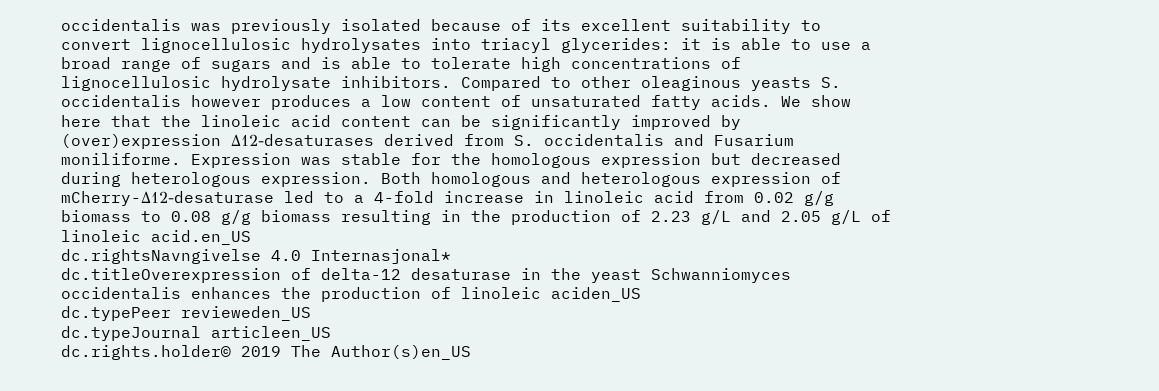occidentalis was previously isolated because of its excellent suitability to convert lignocellulosic hydrolysates into triacyl glycerides: it is able to use a broad range of sugars and is able to tolerate high concentrations of lignocellulosic hydrolysate inhibitors. Compared to other oleaginous yeasts S. occidentalis however produces a low content of unsaturated fatty acids. We show here that the linoleic acid content can be significantly improved by (over)expression Δ12-desaturases derived from S. occidentalis and Fusarium moniliforme. Expression was stable for the homologous expression but decreased during heterologous expression. Both homologous and heterologous expression of mCherry-Δ12-desaturase led to a 4-fold increase in linoleic acid from 0.02 g/g biomass to 0.08 g/g biomass resulting in the production of 2.23 g/L and 2.05 g/L of linoleic acid.en_US
dc.rightsNavngivelse 4.0 Internasjonal*
dc.titleOverexpression of delta-12 desaturase in the yeast Schwanniomyces occidentalis enhances the production of linoleic aciden_US
dc.typePeer revieweden_US
dc.typeJournal articleen_US
dc.rights.holder© 2019 The Author(s)en_US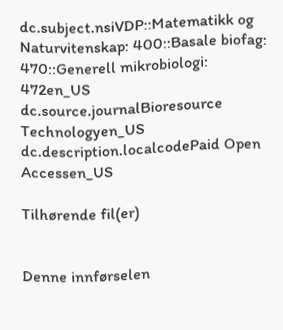dc.subject.nsiVDP::Matematikk og Naturvitenskap: 400::Basale biofag: 470::Generell mikrobiologi: 472en_US
dc.source.journalBioresource Technologyen_US
dc.description.localcodePaid Open Accessen_US

Tilhørende fil(er)


Denne innførselen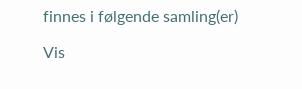finnes i følgende samling(er)

Vis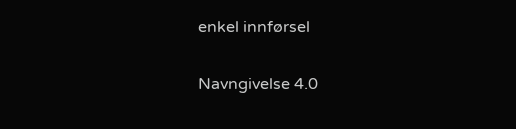enkel innførsel

Navngivelse 4.0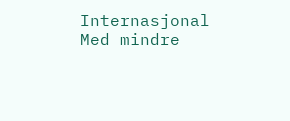Internasjonal
Med mindre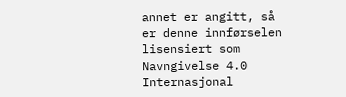annet er angitt, så er denne innførselen lisensiert som Navngivelse 4.0 Internasjonal